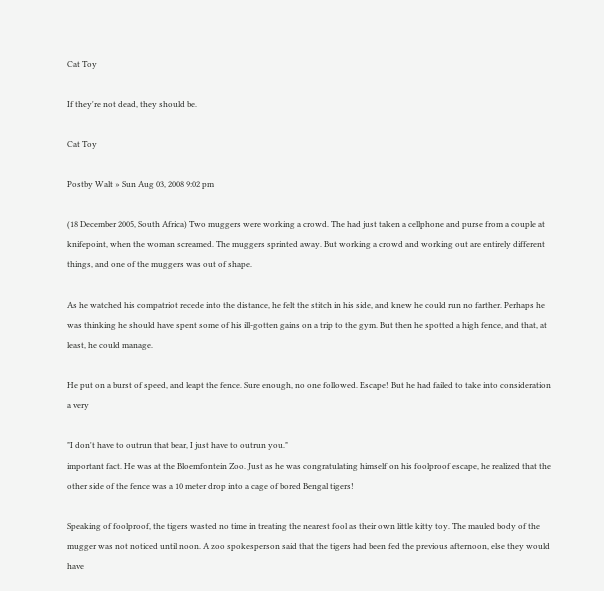Cat Toy

If they're not dead, they should be.

Cat Toy

Postby Walt » Sun Aug 03, 2008 9:02 pm

(18 December 2005, South Africa) Two muggers were working a crowd. The had just taken a cellphone and purse from a couple at knifepoint, when the woman screamed. The muggers sprinted away. But working a crowd and working out are entirely different things, and one of the muggers was out of shape.

As he watched his compatriot recede into the distance, he felt the stitch in his side, and knew he could run no farther. Perhaps he was thinking he should have spent some of his ill-gotten gains on a trip to the gym. But then he spotted a high fence, and that, at least, he could manage.

He put on a burst of speed, and leapt the fence. Sure enough, no one followed. Escape! But he had failed to take into consideration a very

"I don't have to outrun that bear, I just have to outrun you."
important fact. He was at the Bloemfontein Zoo. Just as he was congratulating himself on his foolproof escape, he realized that the other side of the fence was a 10 meter drop into a cage of bored Bengal tigers!

Speaking of foolproof, the tigers wasted no time in treating the nearest fool as their own little kitty toy. The mauled body of the mugger was not noticed until noon. A zoo spokesperson said that the tigers had been fed the previous afternoon, else they would have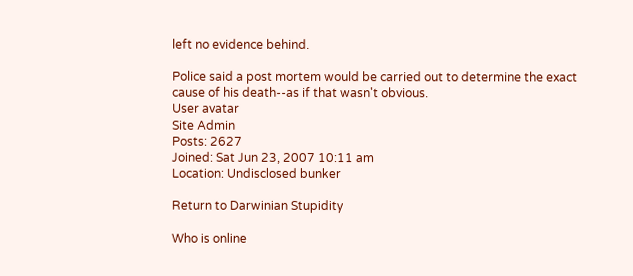left no evidence behind.

Police said a post mortem would be carried out to determine the exact cause of his death--as if that wasn't obvious.
User avatar
Site Admin
Posts: 2627
Joined: Sat Jun 23, 2007 10:11 am
Location: Undisclosed bunker

Return to Darwinian Stupidity

Who is online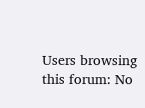Users browsing this forum: No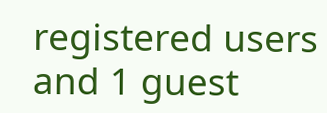registered users and 1 guest